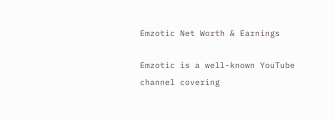Emzotic Net Worth & Earnings

Emzotic is a well-known YouTube channel covering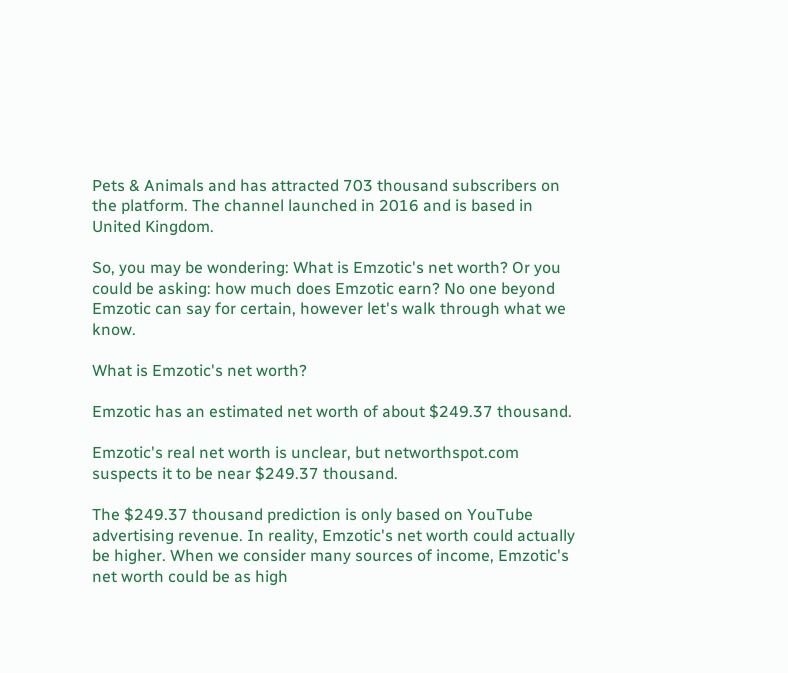Pets & Animals and has attracted 703 thousand subscribers on the platform. The channel launched in 2016 and is based in United Kingdom.

So, you may be wondering: What is Emzotic's net worth? Or you could be asking: how much does Emzotic earn? No one beyond Emzotic can say for certain, however let's walk through what we know.

What is Emzotic's net worth?

Emzotic has an estimated net worth of about $249.37 thousand.

Emzotic's real net worth is unclear, but networthspot.com suspects it to be near $249.37 thousand.

The $249.37 thousand prediction is only based on YouTube advertising revenue. In reality, Emzotic's net worth could actually be higher. When we consider many sources of income, Emzotic's net worth could be as high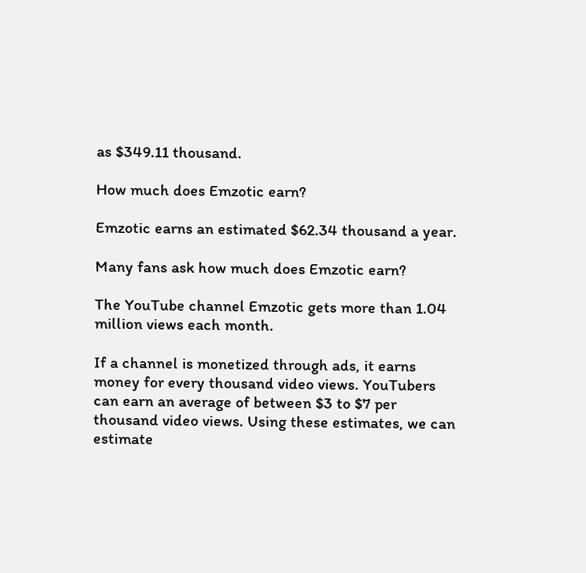as $349.11 thousand.

How much does Emzotic earn?

Emzotic earns an estimated $62.34 thousand a year.

Many fans ask how much does Emzotic earn?

The YouTube channel Emzotic gets more than 1.04 million views each month.

If a channel is monetized through ads, it earns money for every thousand video views. YouTubers can earn an average of between $3 to $7 per thousand video views. Using these estimates, we can estimate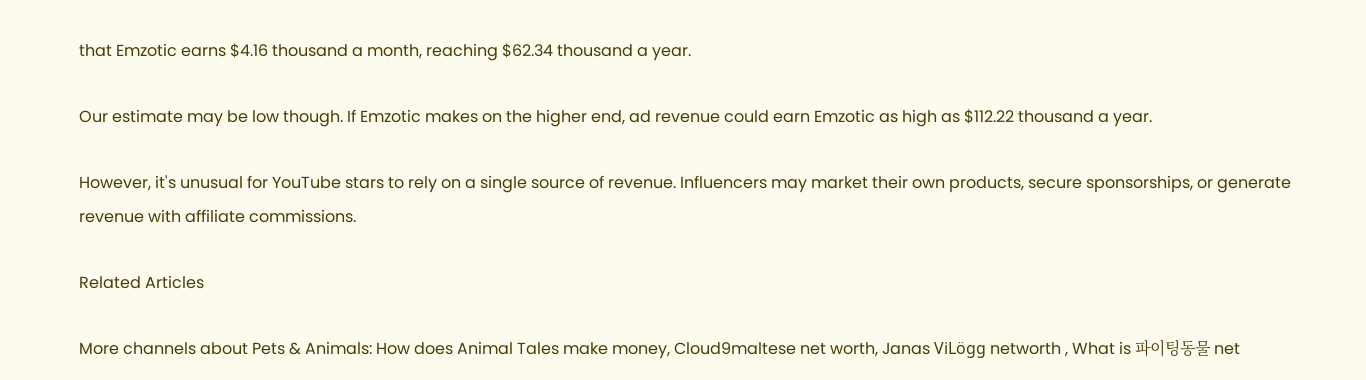that Emzotic earns $4.16 thousand a month, reaching $62.34 thousand a year.

Our estimate may be low though. If Emzotic makes on the higher end, ad revenue could earn Emzotic as high as $112.22 thousand a year.

However, it's unusual for YouTube stars to rely on a single source of revenue. Influencers may market their own products, secure sponsorships, or generate revenue with affiliate commissions.

Related Articles

More channels about Pets & Animals: How does Animal Tales make money, Cloud9maltese net worth, Janas ViLögg networth , What is 파이팅동물 net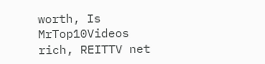worth, Is MrTop10Videos rich, REITTV net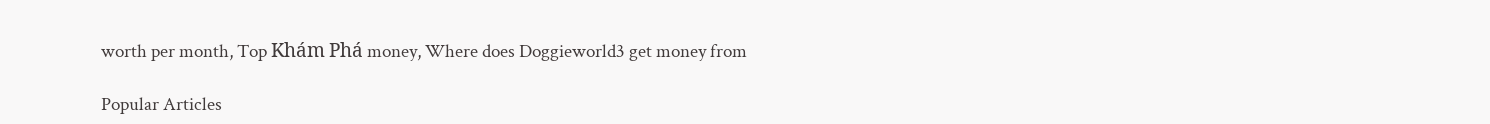worth per month, Top Khám Phá money, Where does Doggieworld3 get money from

Popular Articles